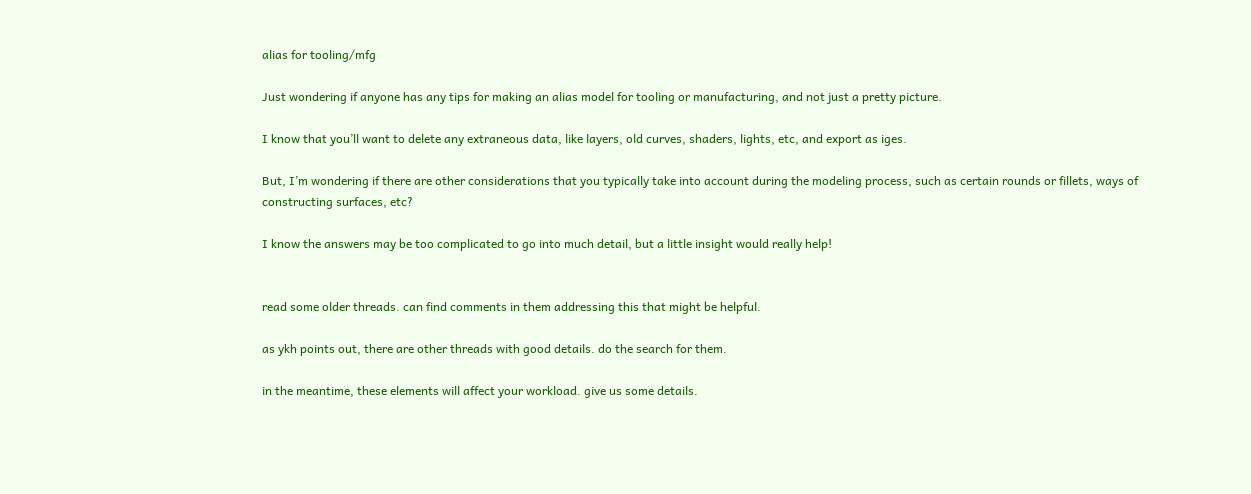alias for tooling/mfg

Just wondering if anyone has any tips for making an alias model for tooling or manufacturing, and not just a pretty picture.

I know that you’ll want to delete any extraneous data, like layers, old curves, shaders, lights, etc, and export as iges.

But, I’m wondering if there are other considerations that you typically take into account during the modeling process, such as certain rounds or fillets, ways of constructing surfaces, etc?

I know the answers may be too complicated to go into much detail, but a little insight would really help!


read some older threads. can find comments in them addressing this that might be helpful.

as ykh points out, there are other threads with good details. do the search for them.

in the meantime, these elements will affect your workload. give us some details.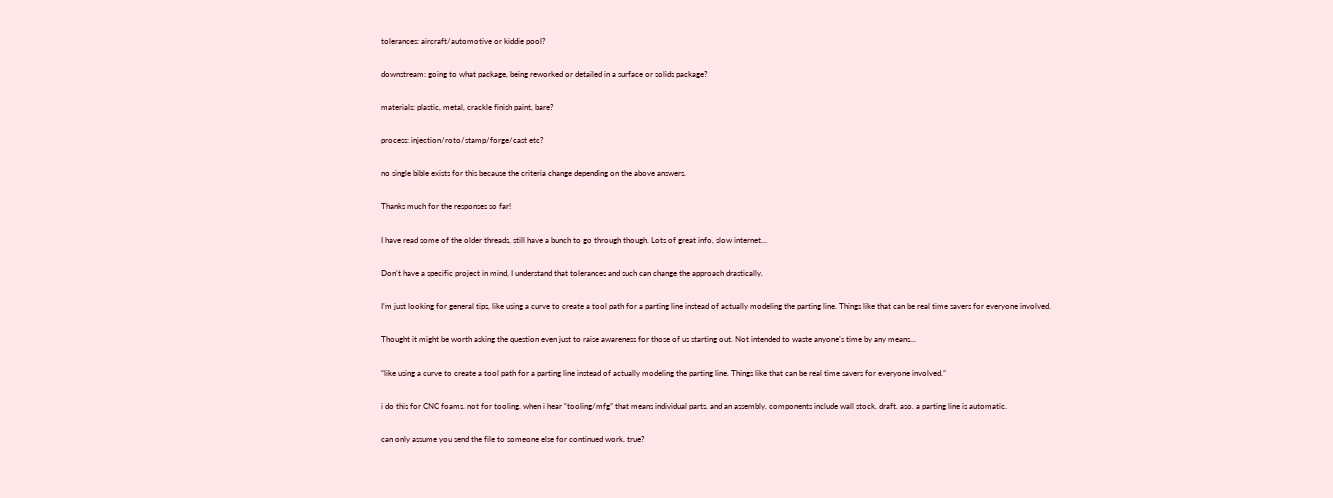tolerances: aircraft/automotive or kiddie pool?

downstream: going to what package, being reworked or detailed in a surface or solids package?

materials: plastic, metal, crackle finish paint, bare?

process: injection/roto/stamp/forge/cast etc?

no single bible exists for this because the criteria change depending on the above answers.

Thanks much for the responses so far!

I have read some of the older threads, still have a bunch to go through though. Lots of great info, slow internet…

Don’t have a specific project in mind, I understand that tolerances and such can change the approach drastically.

I’m just looking for general tips, like using a curve to create a tool path for a parting line instead of actually modeling the parting line. Things like that can be real time savers for everyone involved.

Thought it might be worth asking the question even just to raise awareness for those of us starting out. Not intended to waste anyone’s time by any means…

“like using a curve to create a tool path for a parting line instead of actually modeling the parting line. Things like that can be real time savers for everyone involved.”

i do this for CNC foams. not for tooling. when i hear “tooling/mfg” that means individual parts. and an assembly. components include wall stock. draft. aso. a parting line is automatic.

can only assume you send the file to someone else for continued work. true?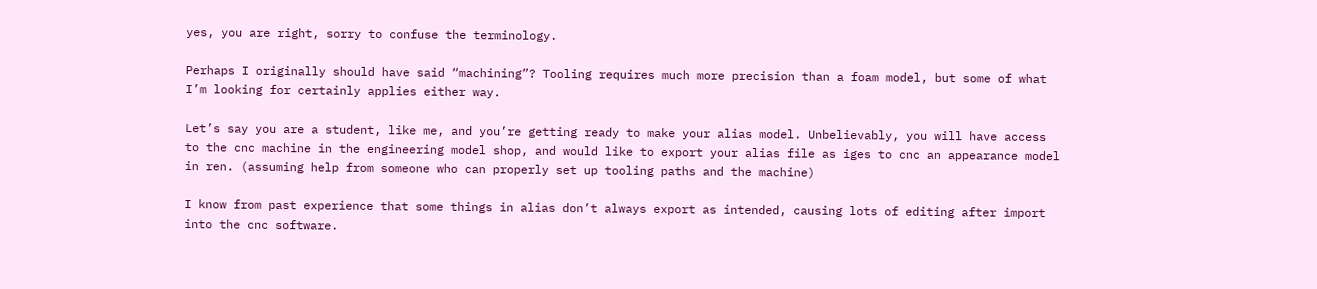yes, you are right, sorry to confuse the terminology.

Perhaps I originally should have said “machining”? Tooling requires much more precision than a foam model, but some of what I’m looking for certainly applies either way.

Let’s say you are a student, like me, and you’re getting ready to make your alias model. Unbelievably, you will have access to the cnc machine in the engineering model shop, and would like to export your alias file as iges to cnc an appearance model in ren. (assuming help from someone who can properly set up tooling paths and the machine)

I know from past experience that some things in alias don’t always export as intended, causing lots of editing after import into the cnc software.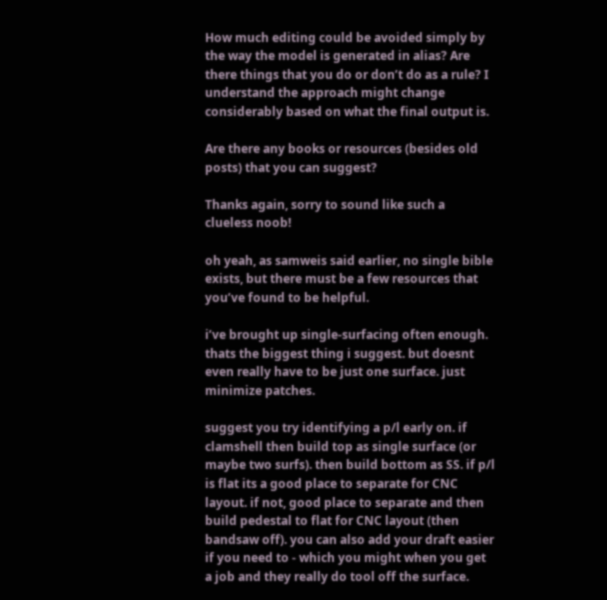How much editing could be avoided simply by the way the model is generated in alias? Are there things that you do or don’t do as a rule? I understand the approach might change considerably based on what the final output is.

Are there any books or resources (besides old posts) that you can suggest?

Thanks again, sorry to sound like such a clueless noob!

oh yeah, as samweis said earlier, no single bible exists, but there must be a few resources that you’ve found to be helpful.

i’ve brought up single-surfacing often enough. thats the biggest thing i suggest. but doesnt even really have to be just one surface. just minimize patches.

suggest you try identifying a p/l early on. if clamshell then build top as single surface (or maybe two surfs). then build bottom as SS. if p/l is flat its a good place to separate for CNC layout. if not, good place to separate and then build pedestal to flat for CNC layout (then bandsaw off). you can also add your draft easier if you need to - which you might when you get a job and they really do tool off the surface.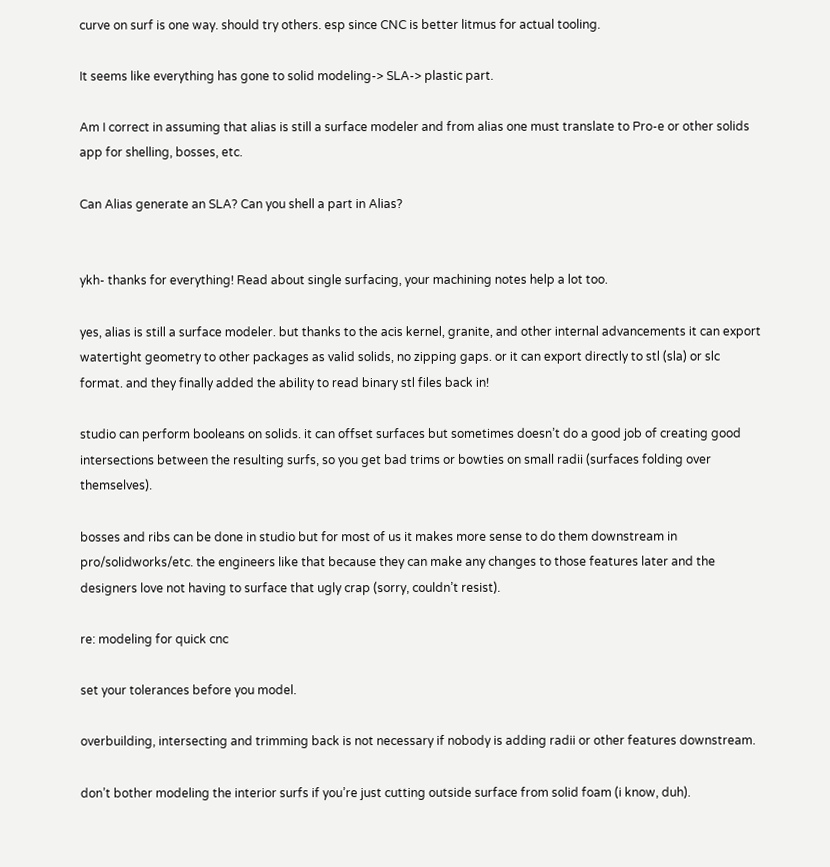curve on surf is one way. should try others. esp since CNC is better litmus for actual tooling.

It seems like everything has gone to solid modeling-> SLA-> plastic part.

Am I correct in assuming that alias is still a surface modeler and from alias one must translate to Pro-e or other solids app for shelling, bosses, etc.

Can Alias generate an SLA? Can you shell a part in Alias?


ykh- thanks for everything! Read about single surfacing, your machining notes help a lot too.

yes, alias is still a surface modeler. but thanks to the acis kernel, granite, and other internal advancements it can export watertight geometry to other packages as valid solids, no zipping gaps. or it can export directly to stl (sla) or slc format. and they finally added the ability to read binary stl files back in!

studio can perform booleans on solids. it can offset surfaces but sometimes doesn’t do a good job of creating good intersections between the resulting surfs, so you get bad trims or bowties on small radii (surfaces folding over themselves).

bosses and ribs can be done in studio but for most of us it makes more sense to do them downstream in pro/solidworks/etc. the engineers like that because they can make any changes to those features later and the designers love not having to surface that ugly crap (sorry, couldn’t resist).

re: modeling for quick cnc

set your tolerances before you model.

overbuilding, intersecting and trimming back is not necessary if nobody is adding radii or other features downstream.

don’t bother modeling the interior surfs if you’re just cutting outside surface from solid foam (i know, duh).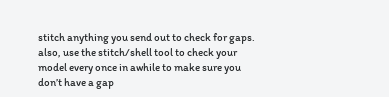stitch anything you send out to check for gaps. also, use the stitch/shell tool to check your model every once in awhile to make sure you don’t have a gap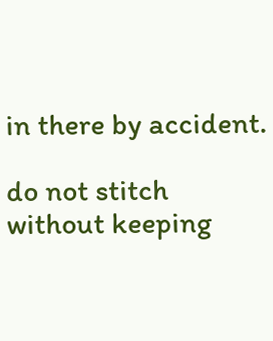in there by accident.

do not stitch without keeping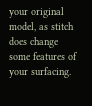your original model, as stitch does change some features of your surfacing.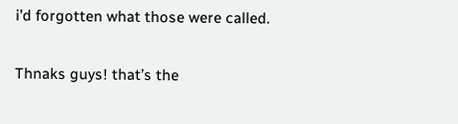i’d forgotten what those were called.

Thnaks guys! that’s the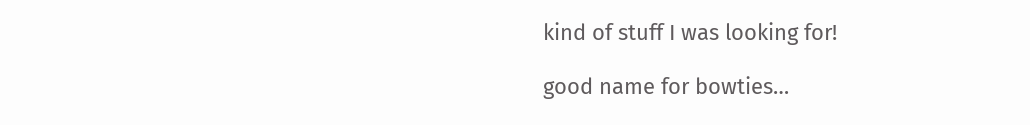kind of stuff I was looking for!

good name for bowties…